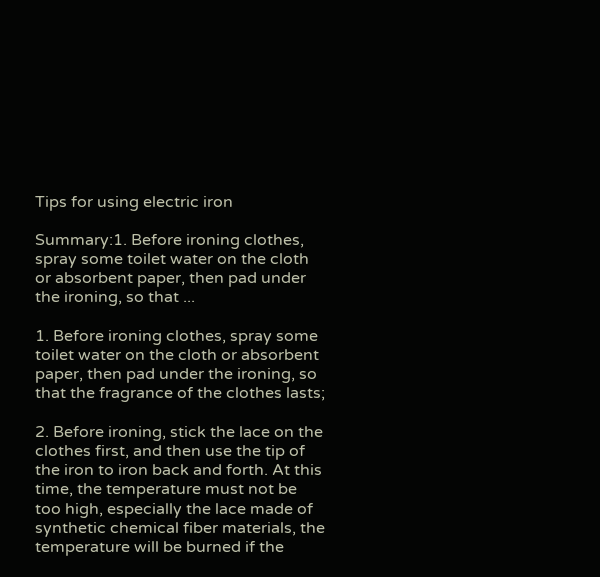Tips for using electric iron

Summary:1. Before ironing clothes, spray some toilet water on the cloth or absorbent paper, then pad under the ironing, so that ...

1. Before ironing clothes, spray some toilet water on the cloth or absorbent paper, then pad under the ironing, so that the fragrance of the clothes lasts;

2. Before ironing, stick the lace on the clothes first, and then use the tip of the iron to iron back and forth. At this time, the temperature must not be too high, especially the lace made of synthetic chemical fiber materials, the temperature will be burned if the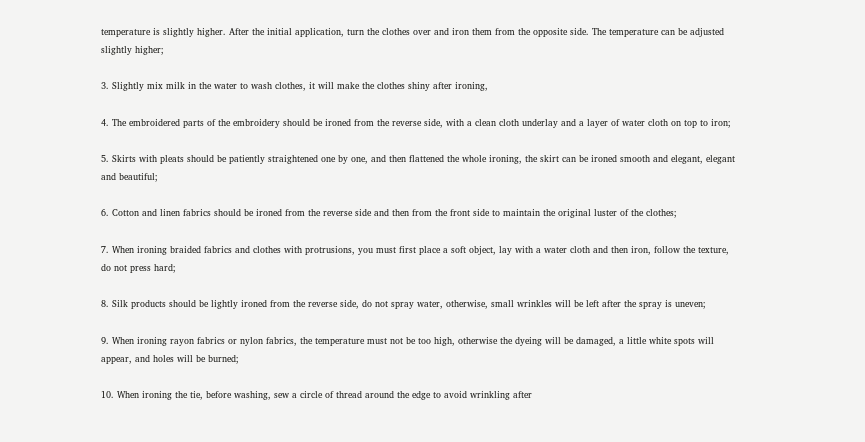temperature is slightly higher. After the initial application, turn the clothes over and iron them from the opposite side. The temperature can be adjusted slightly higher;

3. Slightly mix milk in the water to wash clothes, it will make the clothes shiny after ironing,

4. The embroidered parts of the embroidery should be ironed from the reverse side, with a clean cloth underlay and a layer of water cloth on top to iron;

5. Skirts with pleats should be patiently straightened one by one, and then flattened the whole ironing, the skirt can be ironed smooth and elegant, elegant and beautiful;

6. Cotton and linen fabrics should be ironed from the reverse side and then from the front side to maintain the original luster of the clothes;

7. When ironing braided fabrics and clothes with protrusions, you must first place a soft object, lay with a water cloth and then iron, follow the texture, do not press hard;

8. Silk products should be lightly ironed from the reverse side, do not spray water, otherwise, small wrinkles will be left after the spray is uneven;

9. When ironing rayon fabrics or nylon fabrics, the temperature must not be too high, otherwise the dyeing will be damaged, a little white spots will appear, and holes will be burned;

10. When ironing the tie, before washing, sew a circle of thread around the edge to avoid wrinkling after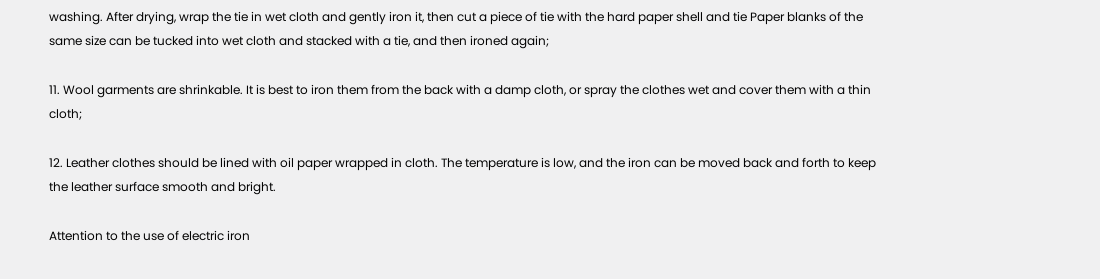washing. After drying, wrap the tie in wet cloth and gently iron it, then cut a piece of tie with the hard paper shell and tie Paper blanks of the same size can be tucked into wet cloth and stacked with a tie, and then ironed again;

11. Wool garments are shrinkable. It is best to iron them from the back with a damp cloth, or spray the clothes wet and cover them with a thin cloth;

12. Leather clothes should be lined with oil paper wrapped in cloth. The temperature is low, and the iron can be moved back and forth to keep the leather surface smooth and bright.

Attention to the use of electric iron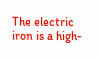The electric iron is a high-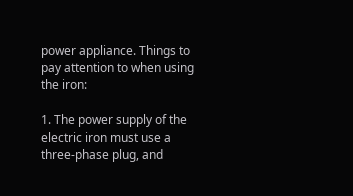power appliance. Things to pay attention to when using the iron:

1. The power supply of the electric iron must use a three-phase plug, and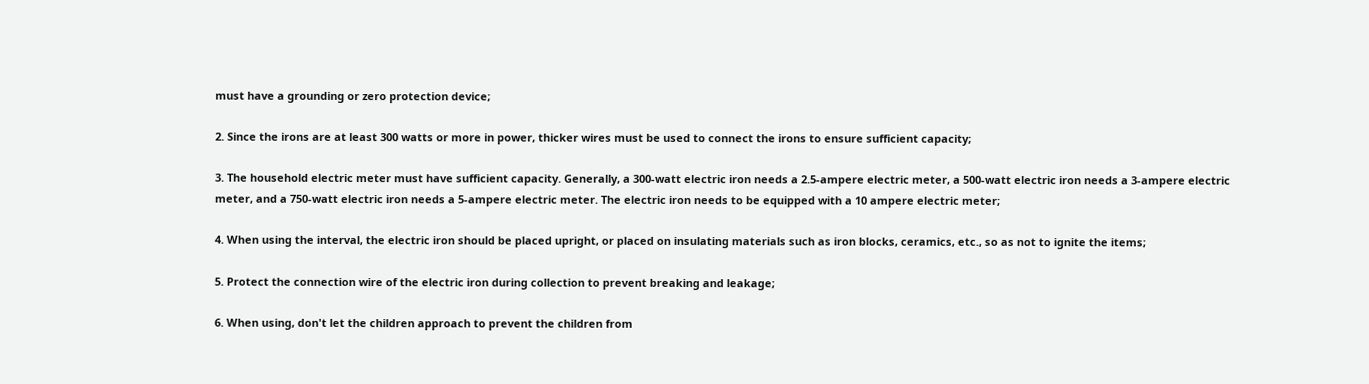must have a grounding or zero protection device;

2. Since the irons are at least 300 watts or more in power, thicker wires must be used to connect the irons to ensure sufficient capacity;

3. The household electric meter must have sufficient capacity. Generally, a 300-watt electric iron needs a 2.5-ampere electric meter, a 500-watt electric iron needs a 3-ampere electric meter, and a 750-watt electric iron needs a 5-ampere electric meter. The electric iron needs to be equipped with a 10 ampere electric meter;

4. When using the interval, the electric iron should be placed upright, or placed on insulating materials such as iron blocks, ceramics, etc., so as not to ignite the items;

5. Protect the connection wire of the electric iron during collection to prevent breaking and leakage;

6. When using, don't let the children approach to prevent the children from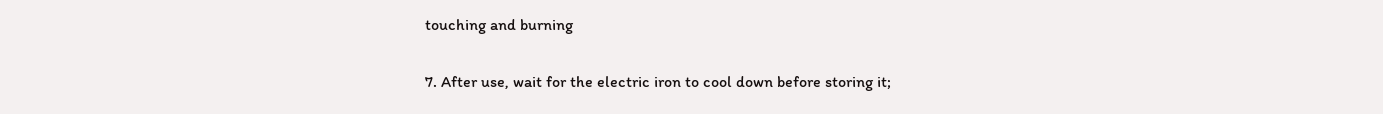touching and burning

7. After use, wait for the electric iron to cool down before storing it;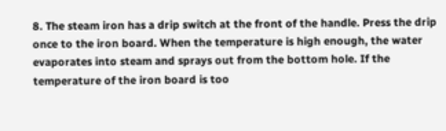8. The steam iron has a drip switch at the front of the handle. Press the drip once to the iron board. When the temperature is high enough, the water evaporates into steam and sprays out from the bottom hole. If the temperature of the iron board is too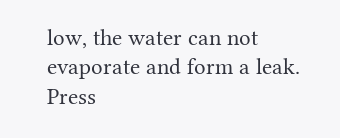low, the water can not evaporate and form a leak. Press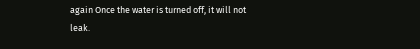again Once the water is turned off, it will not leak.